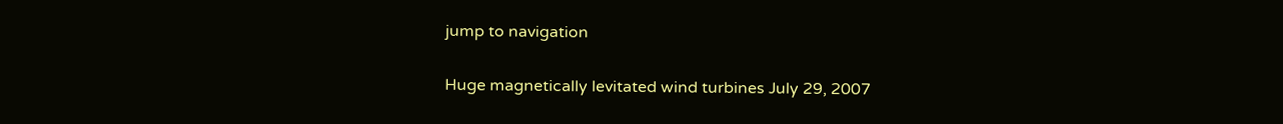jump to navigation

Huge magnetically levitated wind turbines July 29, 2007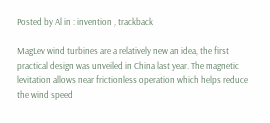Posted by Al in : invention , trackback

MagLev wind turbines are a relatively new an idea, the first practical design was unveiled in China last year. The magnetic levitation allows near frictionless operation which helps reduce the wind speed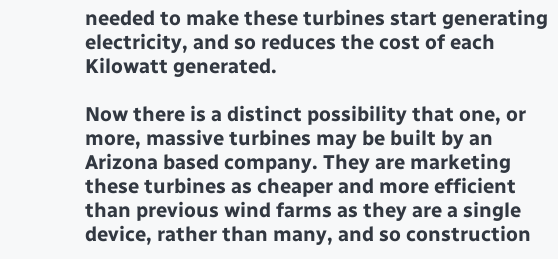needed to make these turbines start generating electricity, and so reduces the cost of each Kilowatt generated.

Now there is a distinct possibility that one, or more, massive turbines may be built by an Arizona based company. They are marketing these turbines as cheaper and more efficient than previous wind farms as they are a single device, rather than many, and so construction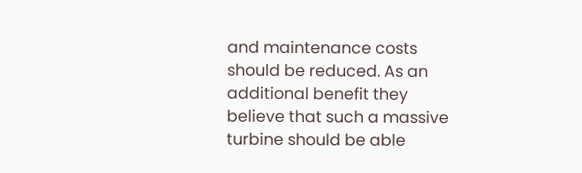and maintenance costs should be reduced. As an additional benefit they believe that such a massive turbine should be able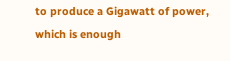to produce a Gigawatt of power, which is enough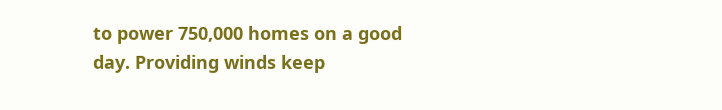to power 750,000 homes on a good day. Providing winds keep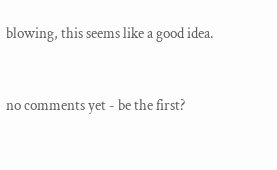blowing, this seems like a good idea.


no comments yet - be the first?